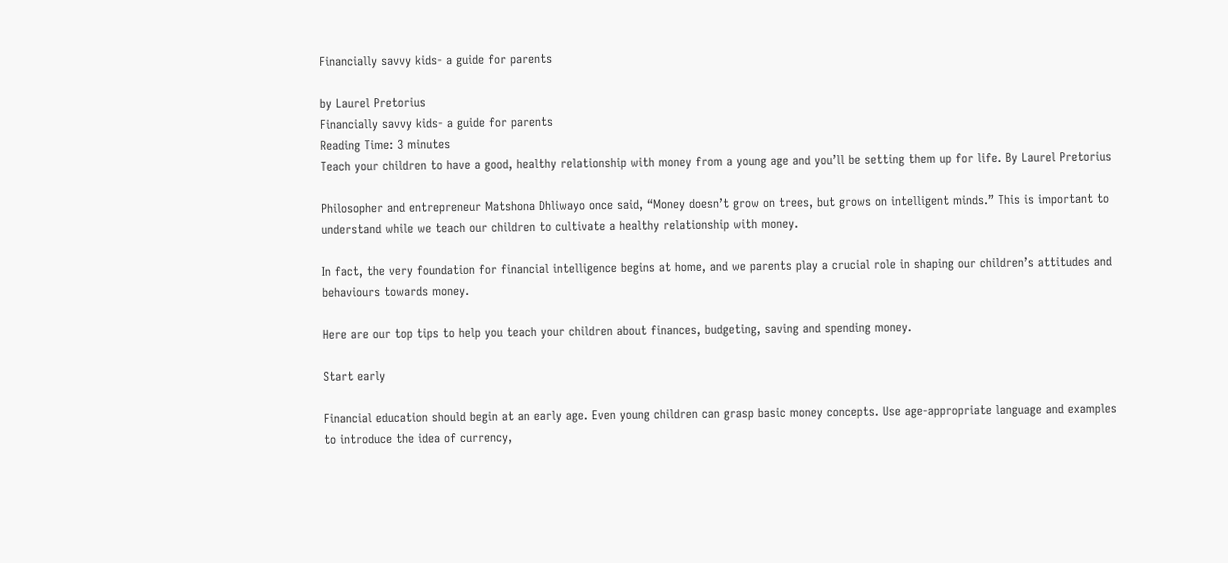Financially savvy kids- a guide for parents

by Laurel Pretorius
Financially savvy kids- a guide for parents
Reading Time: 3 minutes
Teach your children to have a good, healthy relationship with money from a young age and you’ll be setting them up for life. By Laurel Pretorius

Philosopher and entrepreneur Matshona Dhliwayo once said, “Money doesn’t grow on trees, but grows on intelligent minds.” This is important to understand while we teach our children to cultivate a healthy relationship with money.

In fact, the very foundation for financial intelligence begins at home, and we parents play a crucial role in shaping our children’s attitudes and behaviours towards money.

Here are our top tips to help you teach your children about finances, budgeting, saving and spending money.

Start early

Financial education should begin at an early age. Even young children can grasp basic money concepts. Use age-appropriate language and examples to introduce the idea of currency,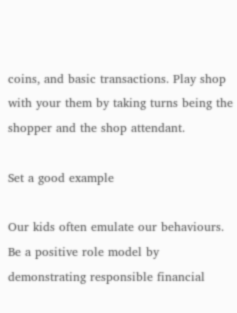coins, and basic transactions. Play shop with your them by taking turns being the shopper and the shop attendant.

Set a good example

Our kids often emulate our behaviours. Be a positive role model by demonstrating responsible financial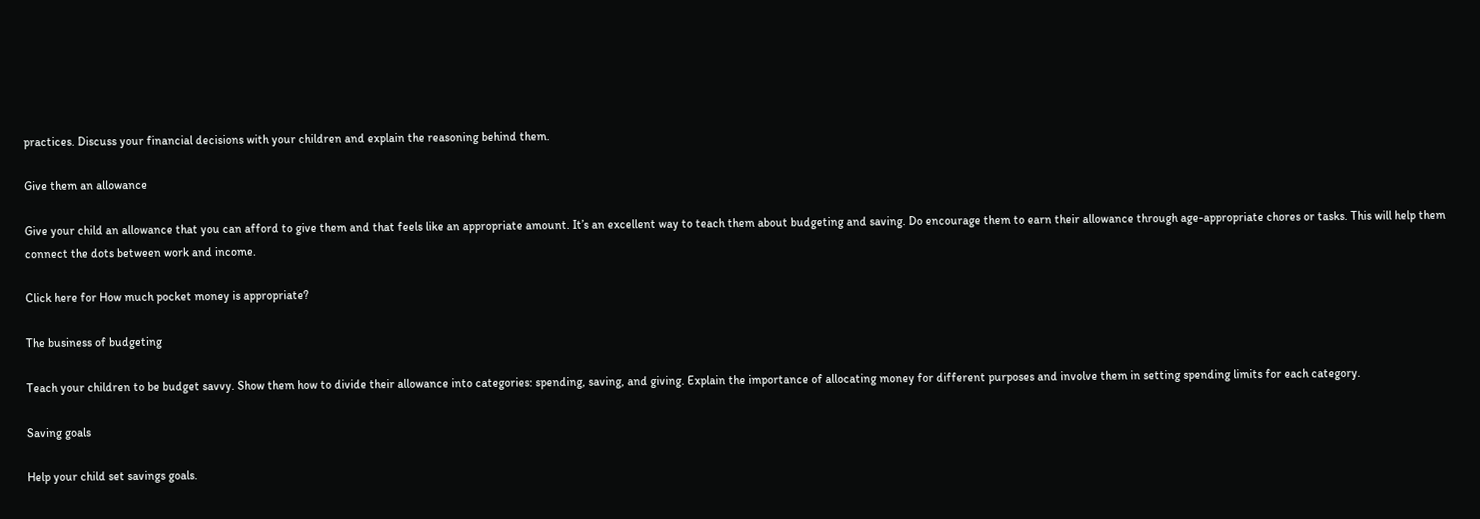practices. Discuss your financial decisions with your children and explain the reasoning behind them.

Give them an allowance

Give your child an allowance that you can afford to give them and that feels like an appropriate amount. It’s an excellent way to teach them about budgeting and saving. Do encourage them to earn their allowance through age-appropriate chores or tasks. This will help them connect the dots between work and income.

Click here for How much pocket money is appropriate?

The business of budgeting

Teach your children to be budget savvy. Show them how to divide their allowance into categories: spending, saving, and giving. Explain the importance of allocating money for different purposes and involve them in setting spending limits for each category.

Saving goals

Help your child set savings goals.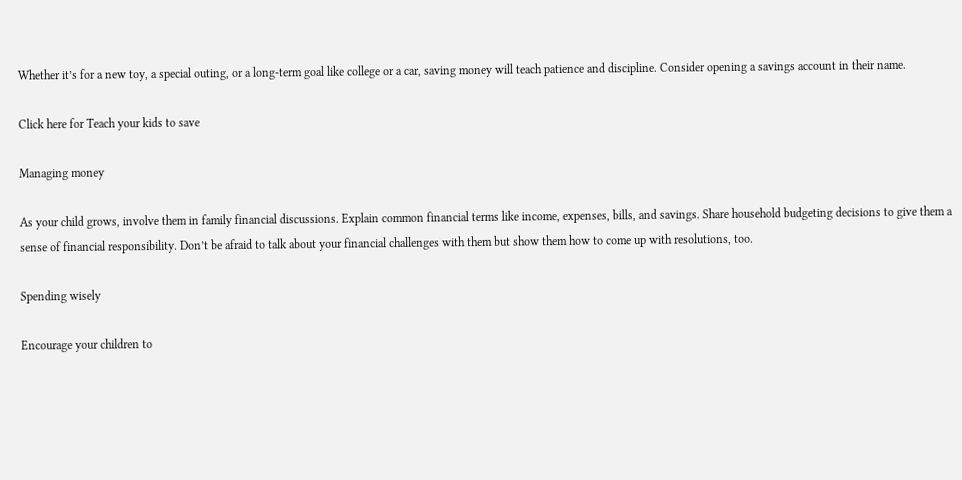Whether it’s for a new toy, a special outing, or a long-term goal like college or a car, saving money will teach patience and discipline. Consider opening a savings account in their name.

Click here for Teach your kids to save

Managing money

As your child grows, involve them in family financial discussions. Explain common financial terms like income, expenses, bills, and savings. Share household budgeting decisions to give them a sense of financial responsibility. Don’t be afraid to talk about your financial challenges with them but show them how to come up with resolutions, too.

Spending wisely

Encourage your children to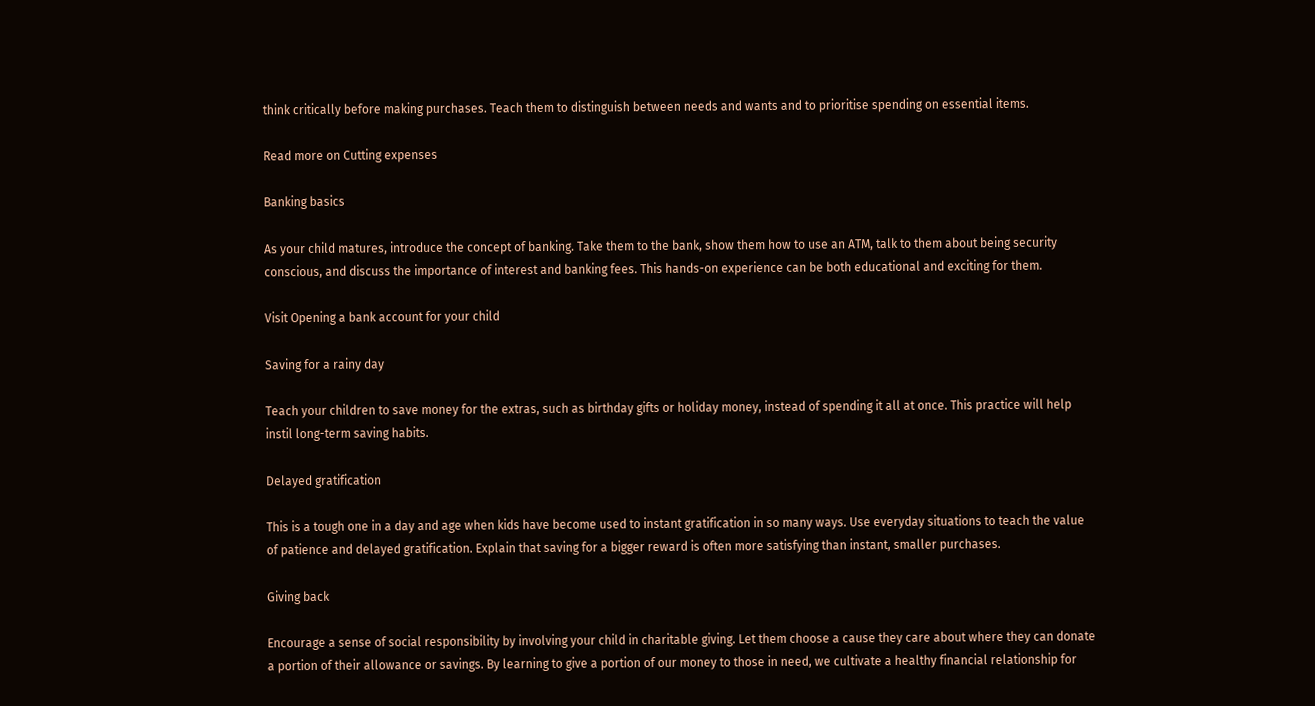think critically before making purchases. Teach them to distinguish between needs and wants and to prioritise spending on essential items.

Read more on Cutting expenses

Banking basics

As your child matures, introduce the concept of banking. Take them to the bank, show them how to use an ATM, talk to them about being security conscious, and discuss the importance of interest and banking fees. This hands-on experience can be both educational and exciting for them.

Visit Opening a bank account for your child

Saving for a rainy day

Teach your children to save money for the extras, such as birthday gifts or holiday money, instead of spending it all at once. This practice will help instil long-term saving habits.

Delayed gratification

This is a tough one in a day and age when kids have become used to instant gratification in so many ways. Use everyday situations to teach the value of patience and delayed gratification. Explain that saving for a bigger reward is often more satisfying than instant, smaller purchases.

Giving back

Encourage a sense of social responsibility by involving your child in charitable giving. Let them choose a cause they care about where they can donate a portion of their allowance or savings. By learning to give a portion of our money to those in need, we cultivate a healthy financial relationship for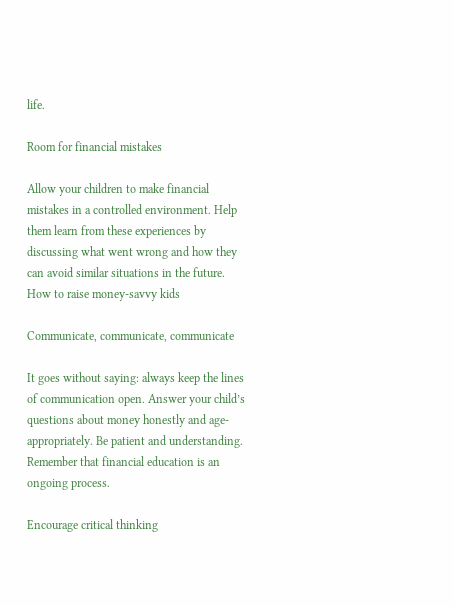life.

Room for financial mistakes

Allow your children to make financial mistakes in a controlled environment. Help them learn from these experiences by discussing what went wrong and how they can avoid similar situations in the future. How to raise money-savvy kids

Communicate, communicate, communicate

It goes without saying: always keep the lines of communication open. Answer your child’s questions about money honestly and age-appropriately. Be patient and understanding. Remember that financial education is an ongoing process.

Encourage critical thinking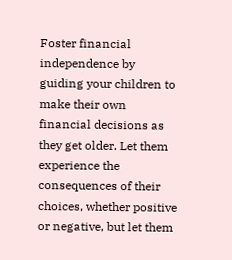Foster financial independence by guiding your children to make their own financial decisions as they get older. Let them experience the consequences of their choices, whether positive or negative, but let them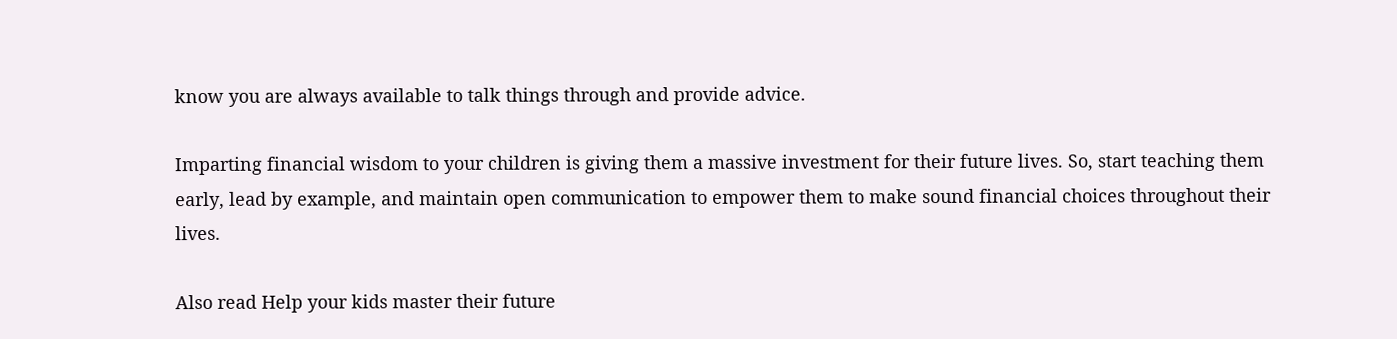know you are always available to talk things through and provide advice.

Imparting financial wisdom to your children is giving them a massive investment for their future lives. So, start teaching them early, lead by example, and maintain open communication to empower them to make sound financial choices throughout their lives.

Also read Help your kids master their future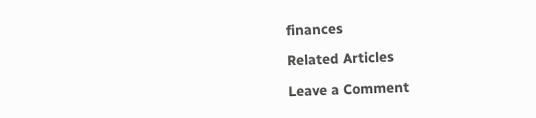finances

Related Articles

Leave a Comment